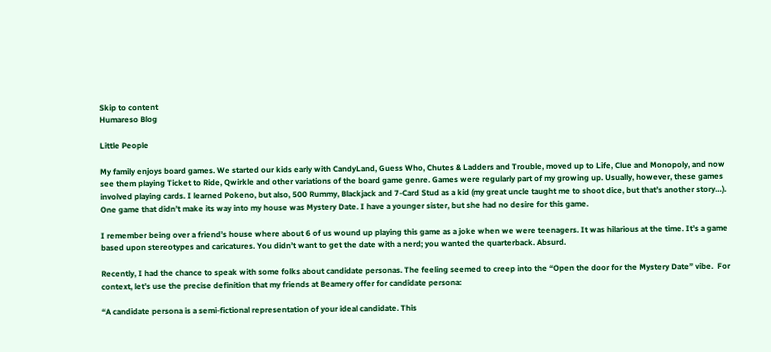Skip to content
Humareso Blog

Little People

My family enjoys board games. We started our kids early with CandyLand, Guess Who, Chutes & Ladders and Trouble, moved up to Life, Clue and Monopoly, and now see them playing Ticket to Ride, Qwirkle and other variations of the board game genre. Games were regularly part of my growing up. Usually, however, these games involved playing cards. I learned Pokeno, but also, 500 Rummy, Blackjack and 7-Card Stud as a kid (my great uncle taught me to shoot dice, but that’s another story…). One game that didn’t make its way into my house was Mystery Date. I have a younger sister, but she had no desire for this game.

I remember being over a friend’s house where about 6 of us wound up playing this game as a joke when we were teenagers. It was hilarious at the time. It’s a game based upon stereotypes and caricatures. You didn’t want to get the date with a nerd; you wanted the quarterback. Absurd.

Recently, I had the chance to speak with some folks about candidate personas. The feeling seemed to creep into the “Open the door for the Mystery Date” vibe.  For context, let’s use the precise definition that my friends at Beamery offer for candidate persona:

“A candidate persona is a semi-fictional representation of your ideal candidate. This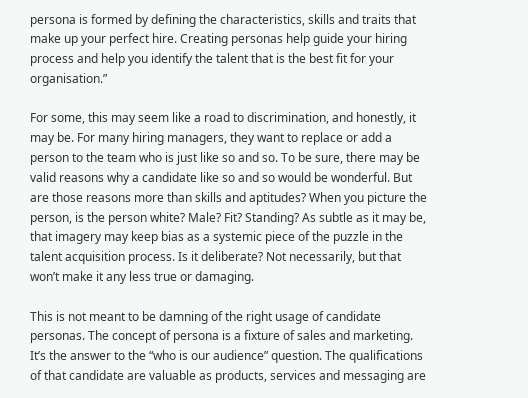persona is formed by defining the characteristics, skills and traits that make up your perfect hire. Creating personas help guide your hiring process and help you identify the talent that is the best fit for your organisation.”

For some, this may seem like a road to discrimination, and honestly, it may be. For many hiring managers, they want to replace or add a person to the team who is just like so and so. To be sure, there may be valid reasons why a candidate like so and so would be wonderful. But are those reasons more than skills and aptitudes? When you picture the person, is the person white? Male? Fit? Standing? As subtle as it may be, that imagery may keep bias as a systemic piece of the puzzle in the talent acquisition process. Is it deliberate? Not necessarily, but that won’t make it any less true or damaging.

This is not meant to be damning of the right usage of candidate personas. The concept of persona is a fixture of sales and marketing. It’s the answer to the “who is our audience” question. The qualifications of that candidate are valuable as products, services and messaging are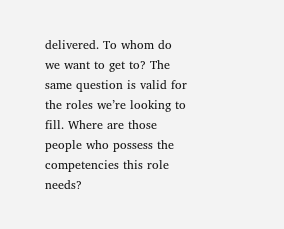delivered. To whom do we want to get to? The same question is valid for the roles we’re looking to fill. Where are those people who possess the competencies this role needs?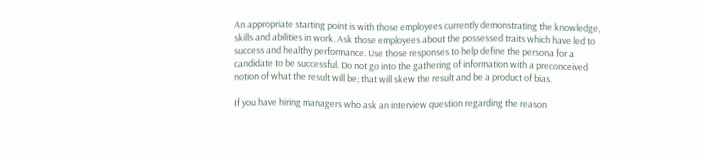An appropriate starting point is with those employees currently demonstrating the knowledge, skills and abilities in work. Ask those employees about the possessed traits which have led to success and healthy performance. Use those responses to help define the persona for a candidate to be successful. Do not go into the gathering of information with a preconceived notion of what the result will be; that will skew the result and be a product of bias.

If you have hiring managers who ask an interview question regarding the reason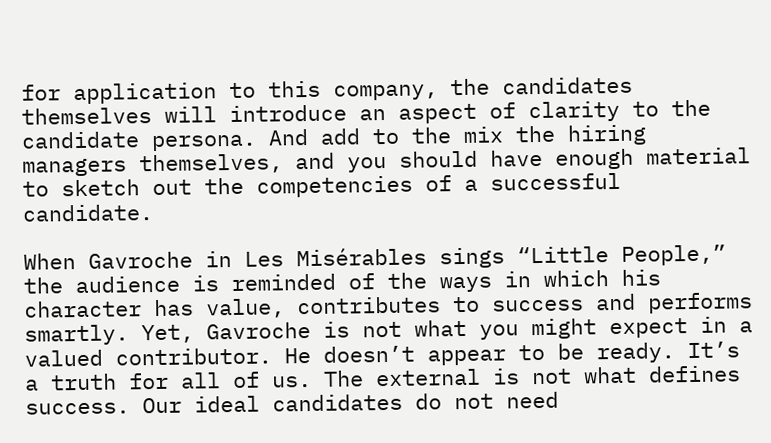for application to this company, the candidates themselves will introduce an aspect of clarity to the candidate persona. And add to the mix the hiring managers themselves, and you should have enough material to sketch out the competencies of a successful candidate.

When Gavroche in Les Misérables sings “Little People,” the audience is reminded of the ways in which his character has value, contributes to success and performs smartly. Yet, Gavroche is not what you might expect in a valued contributor. He doesn’t appear to be ready. It’s a truth for all of us. The external is not what defines success. Our ideal candidates do not need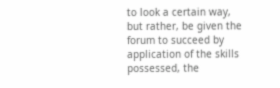to look a certain way, but rather, be given the forum to succeed by application of the skills possessed, the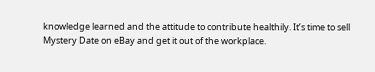knowledge learned and the attitude to contribute healthily. It’s time to sell Mystery Date on eBay and get it out of the workplace.